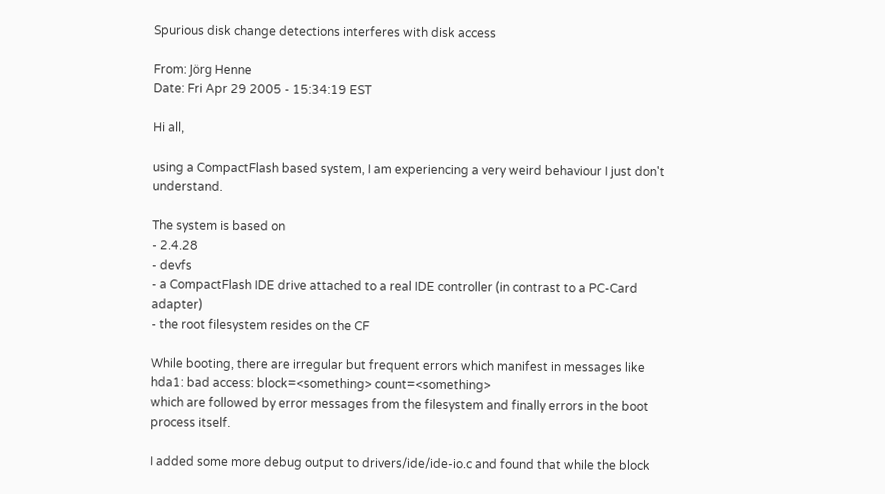Spurious disk change detections interferes with disk access

From: Jörg Henne
Date: Fri Apr 29 2005 - 15:34:19 EST

Hi all,

using a CompactFlash based system, I am experiencing a very weird behaviour I just don't understand.

The system is based on
- 2.4.28
- devfs
- a CompactFlash IDE drive attached to a real IDE controller (in contrast to a PC-Card adapter)
- the root filesystem resides on the CF

While booting, there are irregular but frequent errors which manifest in messages like
hda1: bad access: block=<something> count=<something>
which are followed by error messages from the filesystem and finally errors in the boot process itself.

I added some more debug output to drivers/ide/ide-io.c and found that while the block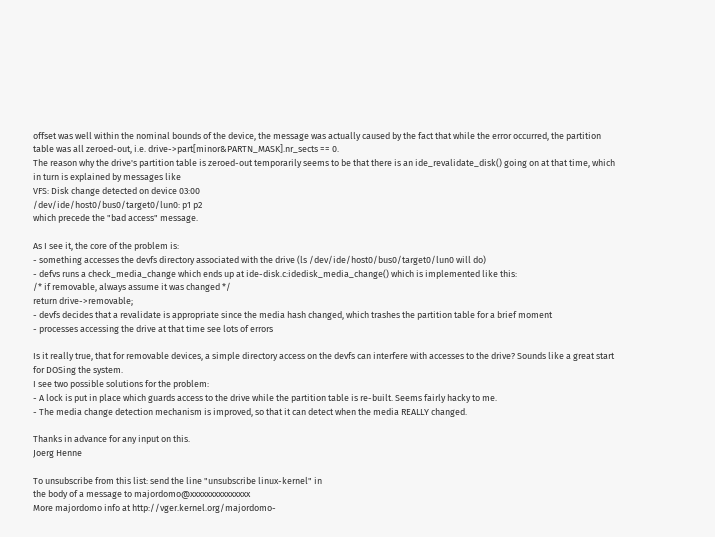offset was well within the nominal bounds of the device, the message was actually caused by the fact that while the error occurred, the partition table was all zeroed-out, i.e. drive->part[minor&PARTN_MASK].nr_sects == 0.
The reason why the drive's partition table is zeroed-out temporarily seems to be that there is an ide_revalidate_disk() going on at that time, which in turn is explained by messages like
VFS: Disk change detected on device 03:00
/dev/ide/host0/bus0/target0/lun0: p1 p2
which precede the "bad access" message.

As I see it, the core of the problem is:
- something accesses the devfs directory associated with the drive (ls /dev/ide/host0/bus0/target0/lun0 will do)
- defvs runs a check_media_change which ends up at ide-disk.c:idedisk_media_change() which is implemented like this:
/* if removable, always assume it was changed */
return drive->removable;
- devfs decides that a revalidate is appropriate since the media hash changed, which trashes the partition table for a brief moment
- processes accessing the drive at that time see lots of errors

Is it really true, that for removable devices, a simple directory access on the devfs can interfere with accesses to the drive? Sounds like a great start for DOSing the system.
I see two possible solutions for the problem:
- A lock is put in place which guards access to the drive while the partition table is re-built. Seems fairly hacky to me.
- The media change detection mechanism is improved, so that it can detect when the media REALLY changed.

Thanks in advance for any input on this.
Joerg Henne

To unsubscribe from this list: send the line "unsubscribe linux-kernel" in
the body of a message to majordomo@xxxxxxxxxxxxxxx
More majordomo info at http://vger.kernel.org/majordomo-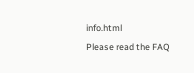info.html
Please read the FAQ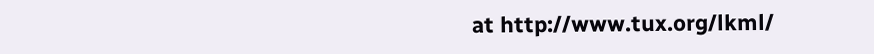at http://www.tux.org/lkml/